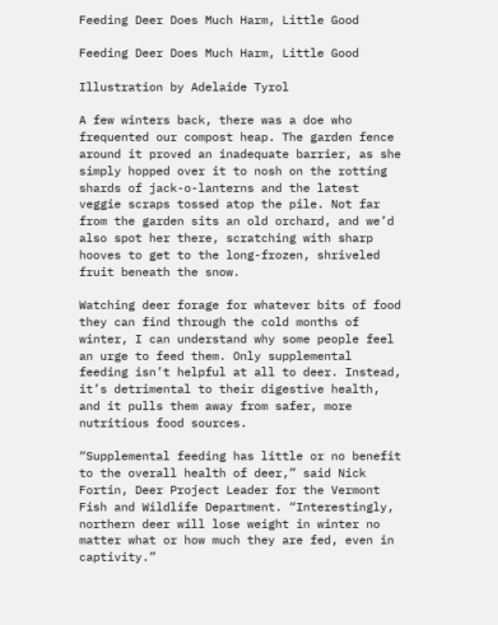Feeding Deer Does Much Harm, Little Good

Feeding Deer Does Much Harm, Little Good

Illustration by Adelaide Tyrol

A few winters back, there was a doe who frequented our compost heap. The garden fence around it proved an inadequate barrier, as she simply hopped over it to nosh on the rotting shards of jack-o-lanterns and the latest veggie scraps tossed atop the pile. Not far from the garden sits an old orchard, and we’d also spot her there, scratching with sharp hooves to get to the long-frozen, shriveled fruit beneath the snow.

Watching deer forage for whatever bits of food they can find through the cold months of winter, I can understand why some people feel an urge to feed them. Only supplemental feeding isn’t helpful at all to deer. Instead, it’s detrimental to their digestive health, and it pulls them away from safer, more nutritious food sources.

“Supplemental feeding has little or no benefit to the overall health of deer,” said Nick Fortin, Deer Project Leader for the Vermont Fish and Wildlife Department. “Interestingly, northern deer will lose weight in winter no matter what or how much they are fed, even in captivity.”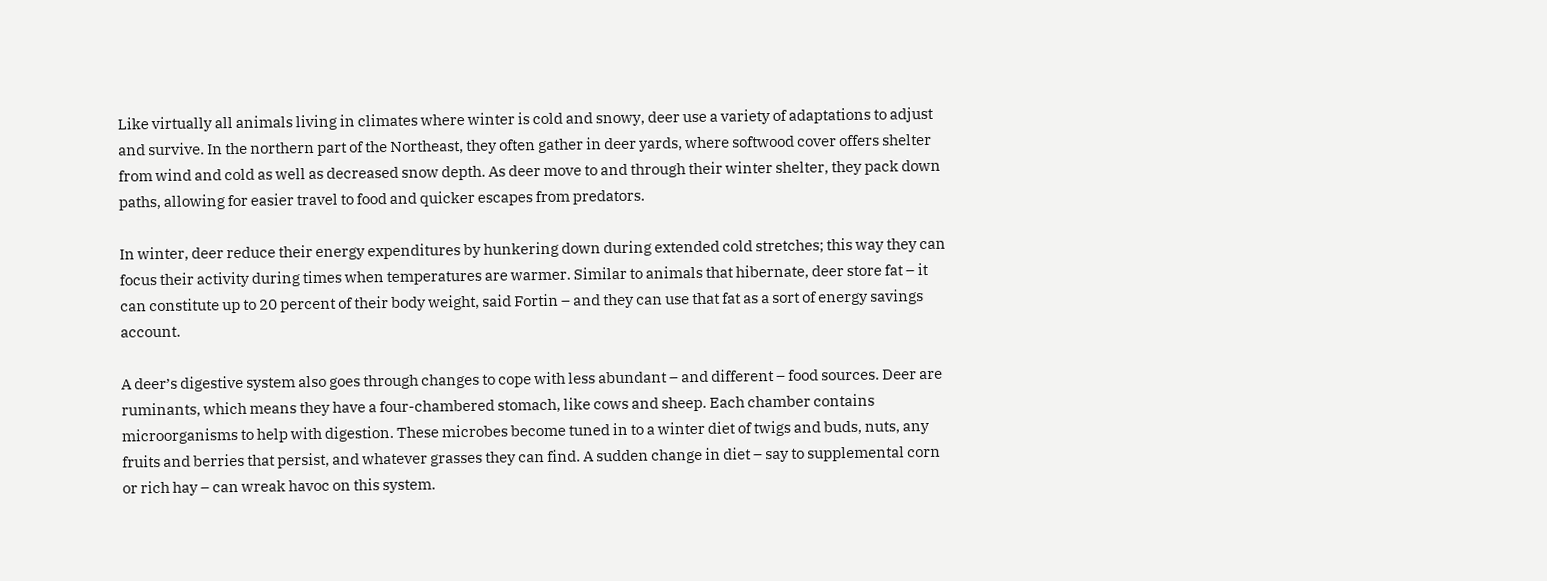Like virtually all animals living in climates where winter is cold and snowy, deer use a variety of adaptations to adjust and survive. In the northern part of the Northeast, they often gather in deer yards, where softwood cover offers shelter from wind and cold as well as decreased snow depth. As deer move to and through their winter shelter, they pack down paths, allowing for easier travel to food and quicker escapes from predators.

In winter, deer reduce their energy expenditures by hunkering down during extended cold stretches; this way they can focus their activity during times when temperatures are warmer. Similar to animals that hibernate, deer store fat – it can constitute up to 20 percent of their body weight, said Fortin – and they can use that fat as a sort of energy savings account.

A deer’s digestive system also goes through changes to cope with less abundant – and different – food sources. Deer are ruminants, which means they have a four-chambered stomach, like cows and sheep. Each chamber contains microorganisms to help with digestion. These microbes become tuned in to a winter diet of twigs and buds, nuts, any fruits and berries that persist, and whatever grasses they can find. A sudden change in diet – say to supplemental corn or rich hay – can wreak havoc on this system.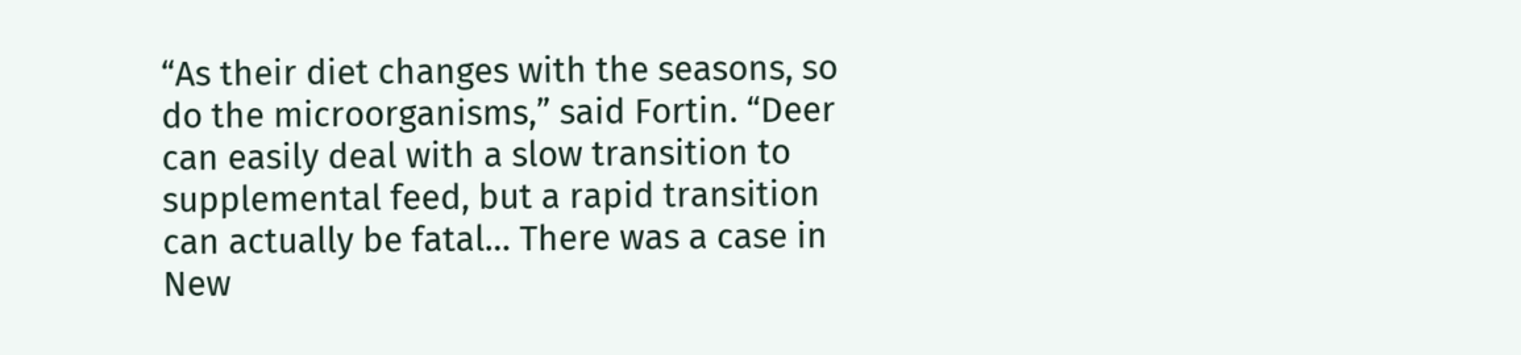“As their diet changes with the seasons, so do the microorganisms,” said Fortin. “Deer can easily deal with a slow transition to supplemental feed, but a rapid transition can actually be fatal… There was a case in New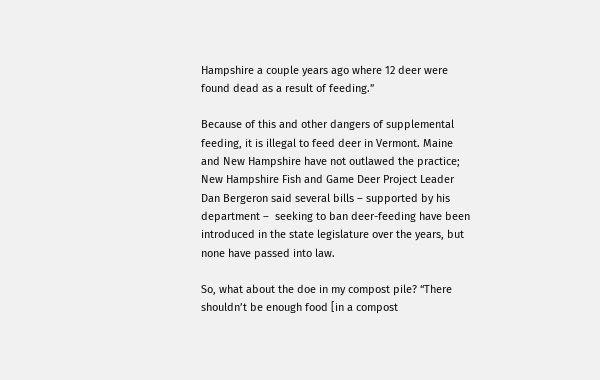Hampshire a couple years ago where 12 deer were found dead as a result of feeding.”

Because of this and other dangers of supplemental feeding, it is illegal to feed deer in Vermont. Maine and New Hampshire have not outlawed the practice; New Hampshire Fish and Game Deer Project Leader Dan Bergeron said several bills – supported by his department –  seeking to ban deer-feeding have been introduced in the state legislature over the years, but none have passed into law.

So, what about the doe in my compost pile? “There shouldn’t be enough food [in a compost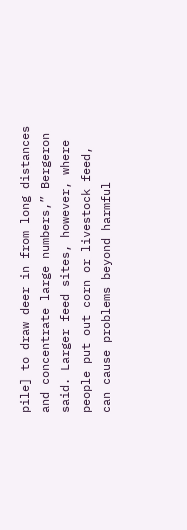pile] to draw deer in from long distances and concentrate large numbers,” Bergeron said. Larger feed sites, however, where people put out corn or livestock feed, can cause problems beyond harmful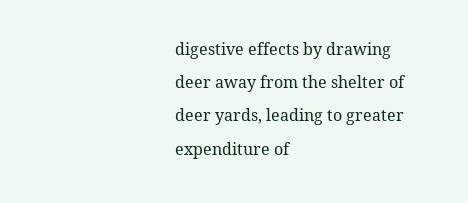digestive effects by drawing deer away from the shelter of deer yards, leading to greater expenditure of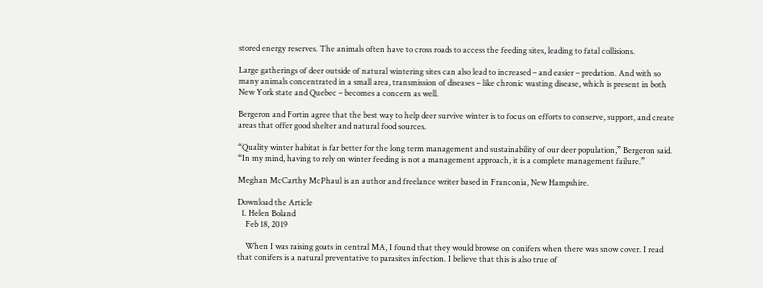stored energy reserves. The animals often have to cross roads to access the feeding sites, leading to fatal collisions.

Large gatherings of deer outside of natural wintering sites can also lead to increased – and easier – predation. And with so many animals concentrated in a small area, transmission of diseases – like chronic wasting disease, which is present in both New York state and Quebec – becomes a concern as well.

Bergeron and Fortin agree that the best way to help deer survive winter is to focus on efforts to conserve, support, and create areas that offer good shelter and natural food sources.

“Quality winter habitat is far better for the long term management and sustainability of our deer population,” Bergeron said. “In my mind, having to rely on winter feeding is not a management approach, it is a complete management failure.”

Meghan McCarthy McPhaul is an author and freelance writer based in Franconia, New Hampshire.

Download the Article
  1. Helen Boland
    Feb 18, 2019

    When I was raising goats in central MA, I found that they would browse on conifers when there was snow cover. I read that conifers is a natural preventative to parasites infection. I believe that this is also true of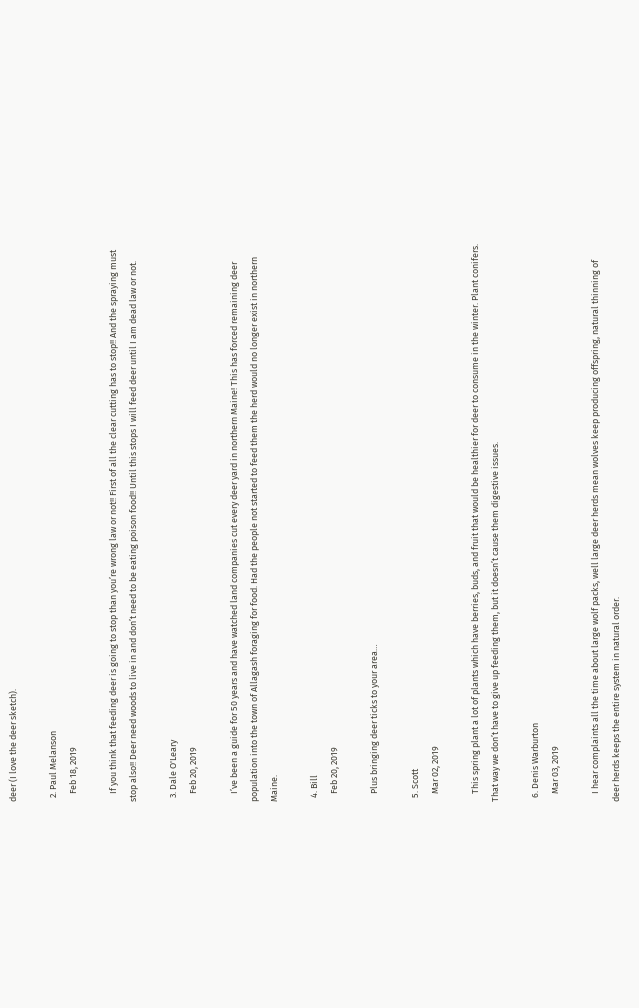deer (I love the deer sketch).

  2. Paul Melanson
    Feb 18, 2019

    If you think that feeding deer is going to stop than you’re wrong law or not!! First of all the clear cutting has to stop!! And the spraying must stop also!! Deer need woods to live in and don’t need to be eating poison food!! Until this stops I will feed deer until I am dead law or not.

  3. Dale O'Leary
    Feb 20, 2019

    I’ve been a guide for 50 years and have watched land companies cut every deer yard in northern Maine! This has forced remaining deer population into the town of Allagash foraging for food. Had the people not started to feed them the herd would no longer exist in northern Maine.

  4. Bill
    Feb 20, 2019

    Plus bringing deer ticks to your area…

  5. Scott
    Mar 02, 2019

    This spring plant a lot of plants which have berries, buds, and fruit that would be healthier for deer to consume in the winter. Plant conifers. That way we don’t have to give up feeding them, but it doesn’t cause them digestive issues.

  6. Denis Warburton
    Mar 03, 2019

    I hear complaints all the time about large wolf packs, well large deer herds mean wolves keep producing offspring, natural thinning of deer herds keeps the entire system in natural order.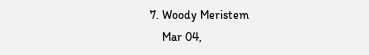7. Woody Meristem
    Mar 04,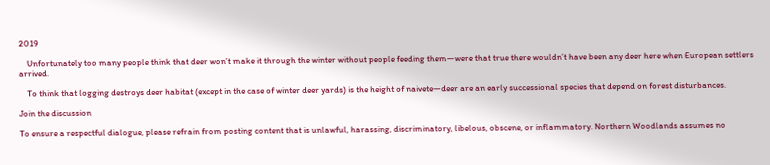2019

    Unfortunately too many people think that deer won’t make it through the winter without people feeding them—were that true there wouldn’t have been any deer here when European settlers arrived.

    To think that logging destroys deer habitat (except in the case of winter deer yards) is the height of naivete—deer are an early successional species that depend on forest disturbances.

Join the discussion

To ensure a respectful dialogue, please refrain from posting content that is unlawful, harassing, discriminatory, libelous, obscene, or inflammatory. Northern Woodlands assumes no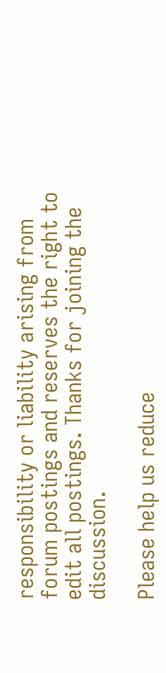responsibility or liability arising from forum postings and reserves the right to edit all postings. Thanks for joining the discussion.

Please help us reduce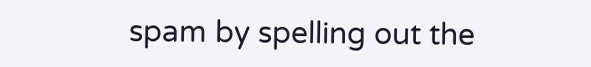spam by spelling out the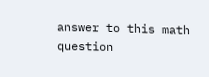answer to this math question